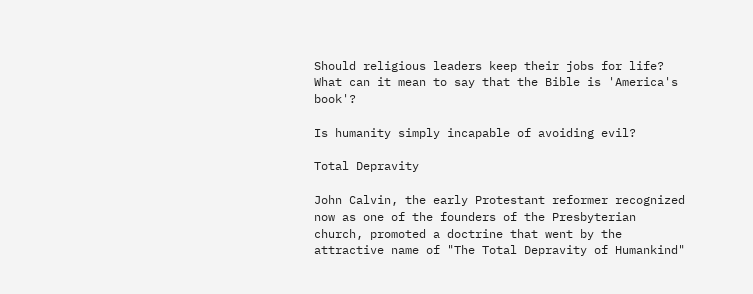Should religious leaders keep their jobs for life?
What can it mean to say that the Bible is 'America's book'?

Is humanity simply incapable of avoiding evil?

Total Depravity

John Calvin, the early Protestant reformer recognized now as one of the founders of the Presbyterian church, promoted a doctrine that went by the attractive name of "The Total Depravity of Humankind"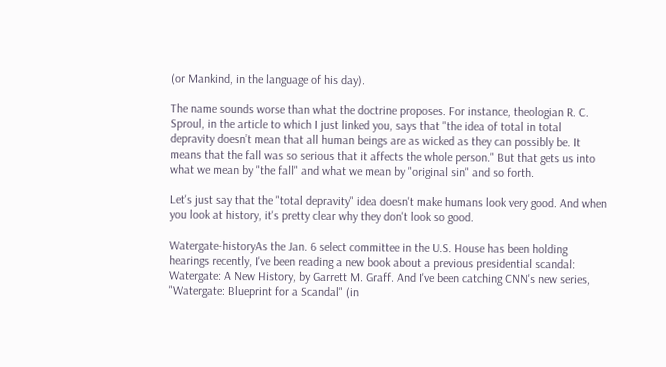(or Mankind, in the language of his day).

The name sounds worse than what the doctrine proposes. For instance, theologian R. C. Sproul, in the article to which I just linked you, says that "the idea of total in total depravity doesn’t mean that all human beings are as wicked as they can possibly be. It means that the fall was so serious that it affects the whole person." But that gets us into what we mean by "the fall" and what we mean by "original sin" and so forth.

Let's just say that the "total depravity" idea doesn't make humans look very good. And when you look at history, it's pretty clear why they don't look so good.

Watergate-historyAs the Jan. 6 select committee in the U.S. House has been holding hearings recently, I've been reading a new book about a previous presidential scandal: Watergate: A New History, by Garrett M. Graff. And I've been catching CNN's new series, "Watergate: Blueprint for a Scandal" (in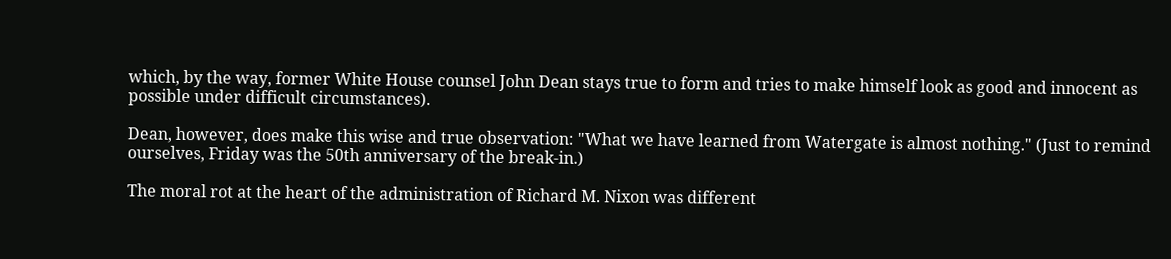which, by the way, former White House counsel John Dean stays true to form and tries to make himself look as good and innocent as possible under difficult circumstances).

Dean, however, does make this wise and true observation: "What we have learned from Watergate is almost nothing." (Just to remind ourselves, Friday was the 50th anniversary of the break-in.)

The moral rot at the heart of the administration of Richard M. Nixon was different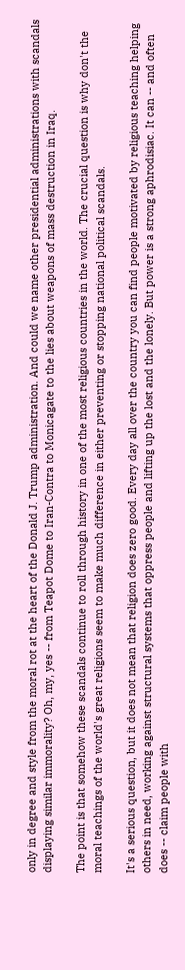only in degree and style from the moral rot at the heart of the Donald J. Trump administration. And could we name other presidential administrations with scandals displaying similar immorality? Oh, my, yes -- from Teapot Dome to Iran-Contra to Monicagate to the lies about weapons of mass destruction in Iraq.

The point is that somehow these scandals continue to roll through history in one of the most religious countries in the world. The crucial question is why don't the moral teachings of the world's great religions seem to make much difference in either preventing or stopping national political scandals.

It's a serious question, but it does not mean that religion does zero good. Every day all over the country you can find people motivated by religious teaching helping others in need, working against structural systems that oppress people and lifting up the lost and the lonely. But power is a strong aphrodisiac. It can -- and often does -- claim people with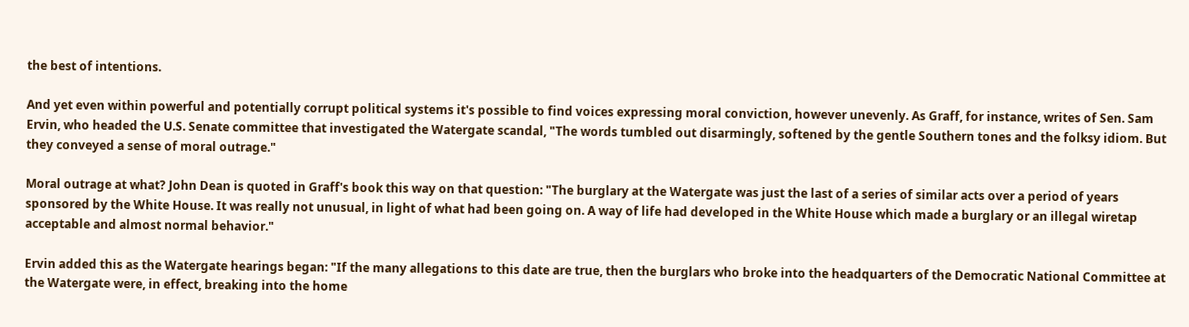the best of intentions.

And yet even within powerful and potentially corrupt political systems it's possible to find voices expressing moral conviction, however unevenly. As Graff, for instance, writes of Sen. Sam Ervin, who headed the U.S. Senate committee that investigated the Watergate scandal, "The words tumbled out disarmingly, softened by the gentle Southern tones and the folksy idiom. But they conveyed a sense of moral outrage."

Moral outrage at what? John Dean is quoted in Graff's book this way on that question: "The burglary at the Watergate was just the last of a series of similar acts over a period of years sponsored by the White House. It was really not unusual, in light of what had been going on. A way of life had developed in the White House which made a burglary or an illegal wiretap acceptable and almost normal behavior."

Ervin added this as the Watergate hearings began: "If the many allegations to this date are true, then the burglars who broke into the headquarters of the Democratic National Committee at the Watergate were, in effect, breaking into the home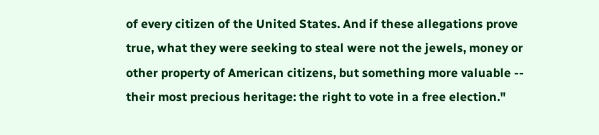of every citizen of the United States. And if these allegations prove true, what they were seeking to steal were not the jewels, money or other property of American citizens, but something more valuable -- their most precious heritage: the right to vote in a free election."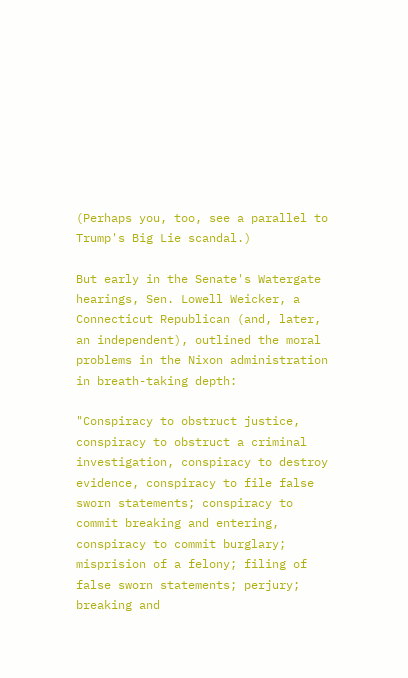(Perhaps you, too, see a parallel to Trump's Big Lie scandal.)

But early in the Senate's Watergate hearings, Sen. Lowell Weicker, a Connecticut Republican (and, later, an independent), outlined the moral problems in the Nixon administration in breath-taking depth:

"Conspiracy to obstruct justice, conspiracy to obstruct a criminal investigation, conspiracy to destroy evidence, conspiracy to file false sworn statements; conspiracy to commit breaking and entering, conspiracy to commit burglary; misprision of a felony; filing of false sworn statements; perjury; breaking and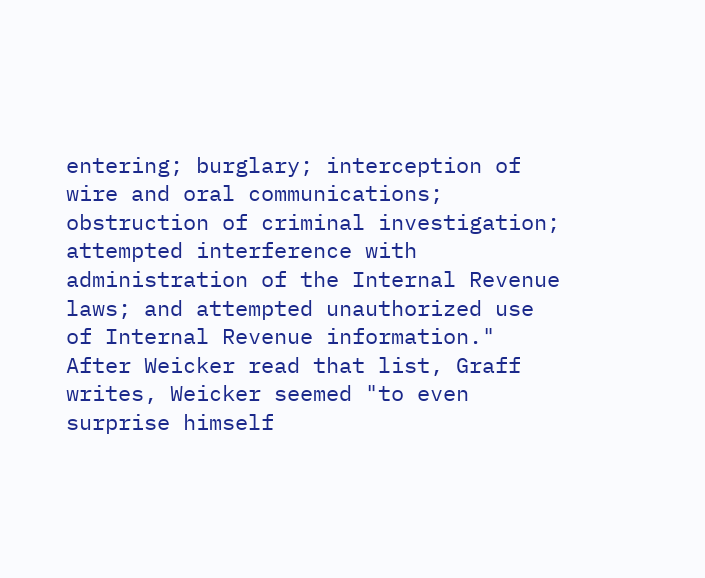entering; burglary; interception of wire and oral communications; obstruction of criminal investigation; attempted interference with administration of the Internal Revenue laws; and attempted unauthorized use of Internal Revenue information." After Weicker read that list, Graff writes, Weicker seemed "to even surprise himself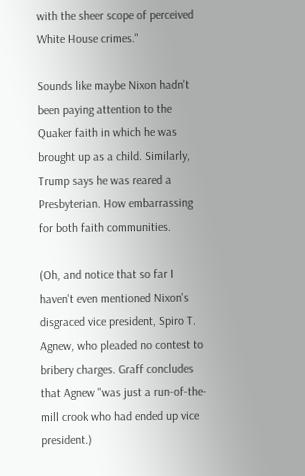with the sheer scope of perceived White House crimes."

Sounds like maybe Nixon hadn't been paying attention to the Quaker faith in which he was brought up as a child. Similarly, Trump says he was reared a Presbyterian. How embarrassing for both faith communities.

(Oh, and notice that so far I haven't even mentioned Nixon's disgraced vice president, Spiro T. Agnew, who pleaded no contest to bribery charges. Graff concludes that Agnew "was just a run-of-the-mill crook who had ended up vice president.)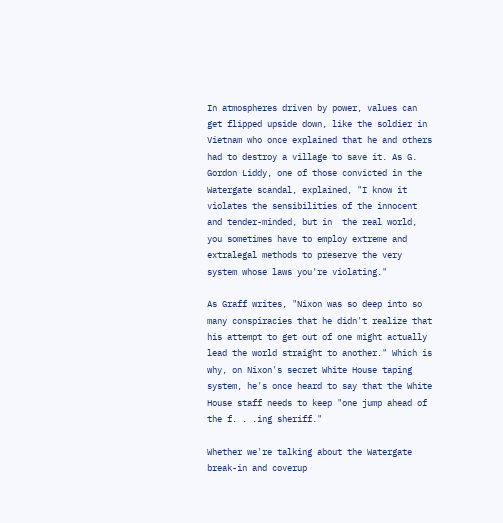In atmospheres driven by power, values can get flipped upside down, like the soldier in Vietnam who once explained that he and others had to destroy a village to save it. As G. Gordon Liddy, one of those convicted in the Watergate scandal, explained, "I know it violates the sensibilities of the innocent and tender-minded, but in  the real world, you sometimes have to employ extreme and extralegal methods to preserve the very system whose laws you're violating."

As Graff writes, "Nixon was so deep into so many conspiracies that he didn't realize that his attempt to get out of one might actually lead the world straight to another." Which is why, on Nixon's secret White House taping system, he's once heard to say that the White House staff needs to keep "one jump ahead of the f. . .ing sheriff."

Whether we're talking about the Watergate break-in and coverup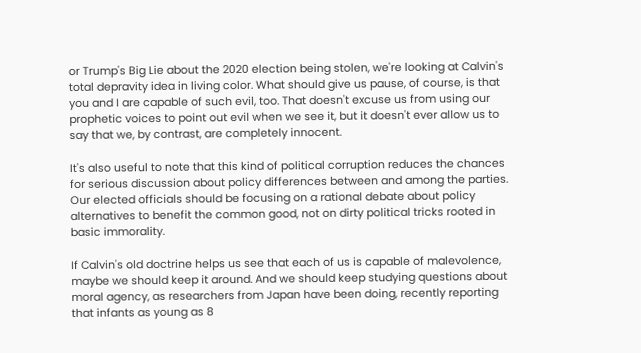or Trump's Big Lie about the 2020 election being stolen, we're looking at Calvin's total depravity idea in living color. What should give us pause, of course, is that you and I are capable of such evil, too. That doesn't excuse us from using our prophetic voices to point out evil when we see it, but it doesn't ever allow us to say that we, by contrast, are completely innocent.

It's also useful to note that this kind of political corruption reduces the chances for serious discussion about policy differences between and among the parties. Our elected officials should be focusing on a rational debate about policy alternatives to benefit the common good, not on dirty political tricks rooted in basic immorality.

If Calvin's old doctrine helps us see that each of us is capable of malevolence, maybe we should keep it around. And we should keep studying questions about moral agency, as researchers from Japan have been doing, recently reporting that infants as young as 8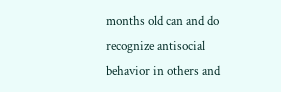months old can and do recognize antisocial behavior in others and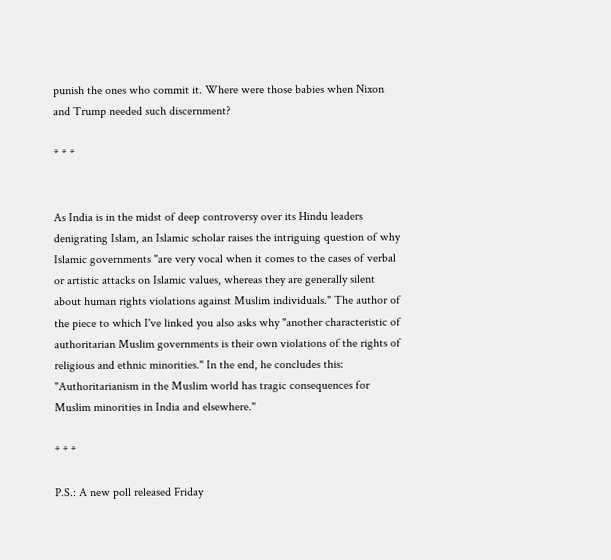punish the ones who commit it. Where were those babies when Nixon and Trump needed such discernment?

* * *


As India is in the midst of deep controversy over its Hindu leaders denigrating Islam, an Islamic scholar raises the intriguing question of why Islamic governments "are very vocal when it comes to the cases of verbal or artistic attacks on Islamic values, whereas they are generally silent about human rights violations against Muslim individuals." The author of the piece to which I've linked you also asks why "another characteristic of authoritarian Muslim governments is their own violations of the rights of religious and ethnic minorities." In the end, he concludes this: "Authoritarianism in the Muslim world has tragic consequences for Muslim minorities in India and elsewhere."

* * *

P.S.: A new poll released Friday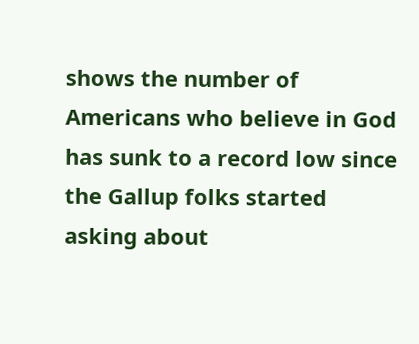shows the number of Americans who believe in God has sunk to a record low since the Gallup folks started asking about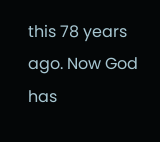this 78 years ago. Now God has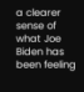a clearer sense of what Joe Biden has been feeling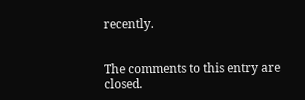recently.


The comments to this entry are closed.